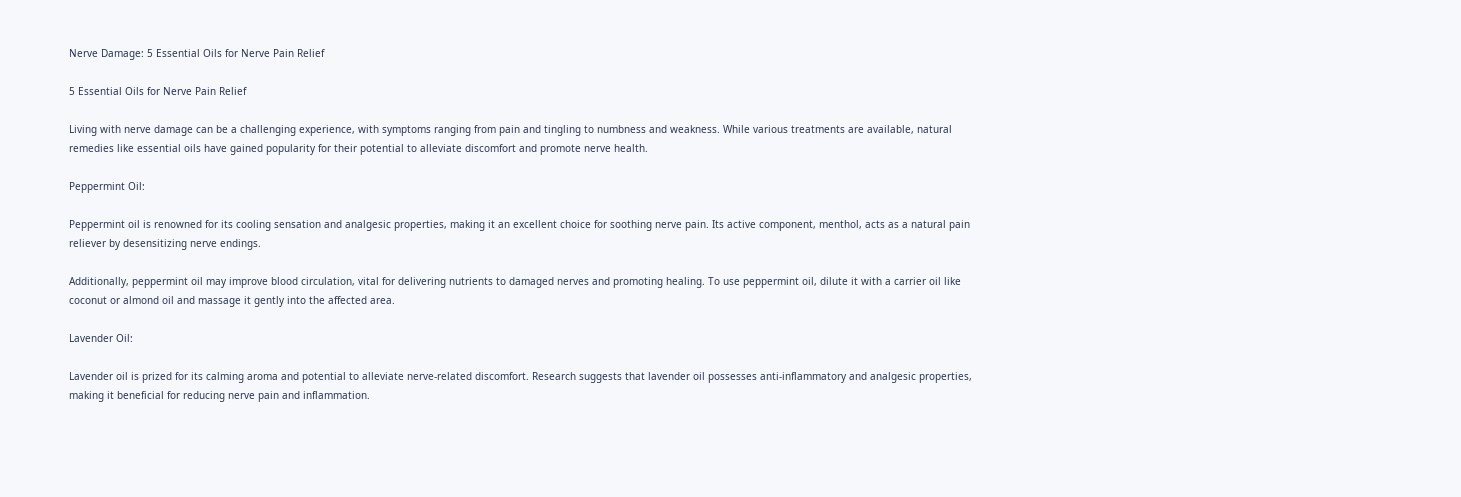Nerve Damage: 5 Essential Oils for Nerve Pain Relief

5 Essential Oils for Nerve Pain Relief

Living with nerve damage can be a challenging experience, with symptoms ranging from pain and tingling to numbness and weakness. While various treatments are available, natural remedies like essential oils have gained popularity for their potential to alleviate discomfort and promote nerve health.

Peppermint Oil:

Peppermint oil is renowned for its cooling sensation and analgesic properties, making it an excellent choice for soothing nerve pain. Its active component, menthol, acts as a natural pain reliever by desensitizing nerve endings.

Additionally, peppermint oil may improve blood circulation, vital for delivering nutrients to damaged nerves and promoting healing. To use peppermint oil, dilute it with a carrier oil like coconut or almond oil and massage it gently into the affected area.

Lavender Oil:

Lavender oil is prized for its calming aroma and potential to alleviate nerve-related discomfort. Research suggests that lavender oil possesses anti-inflammatory and analgesic properties, making it beneficial for reducing nerve pain and inflammation.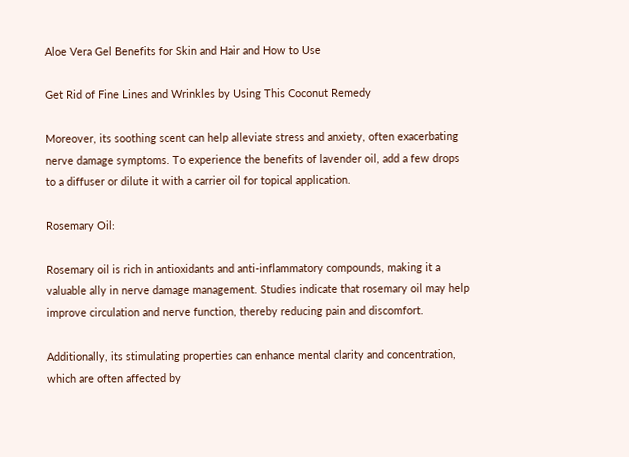Aloe Vera Gel Benefits for Skin and Hair and How to Use

Get Rid of Fine Lines and Wrinkles by Using This Coconut Remedy

Moreover, its soothing scent can help alleviate stress and anxiety, often exacerbating nerve damage symptoms. To experience the benefits of lavender oil, add a few drops to a diffuser or dilute it with a carrier oil for topical application.

Rosemary Oil:

Rosemary oil is rich in antioxidants and anti-inflammatory compounds, making it a valuable ally in nerve damage management. Studies indicate that rosemary oil may help improve circulation and nerve function, thereby reducing pain and discomfort.

Additionally, its stimulating properties can enhance mental clarity and concentration, which are often affected by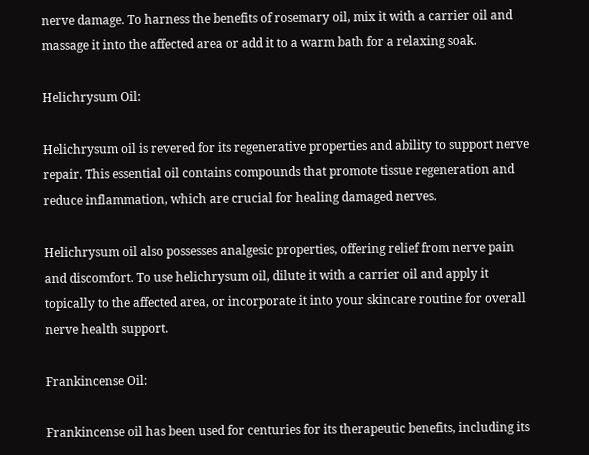nerve damage. To harness the benefits of rosemary oil, mix it with a carrier oil and massage it into the affected area or add it to a warm bath for a relaxing soak.

Helichrysum Oil:

Helichrysum oil is revered for its regenerative properties and ability to support nerve repair. This essential oil contains compounds that promote tissue regeneration and reduce inflammation, which are crucial for healing damaged nerves.

Helichrysum oil also possesses analgesic properties, offering relief from nerve pain and discomfort. To use helichrysum oil, dilute it with a carrier oil and apply it topically to the affected area, or incorporate it into your skincare routine for overall nerve health support.

Frankincense Oil:

Frankincense oil has been used for centuries for its therapeutic benefits, including its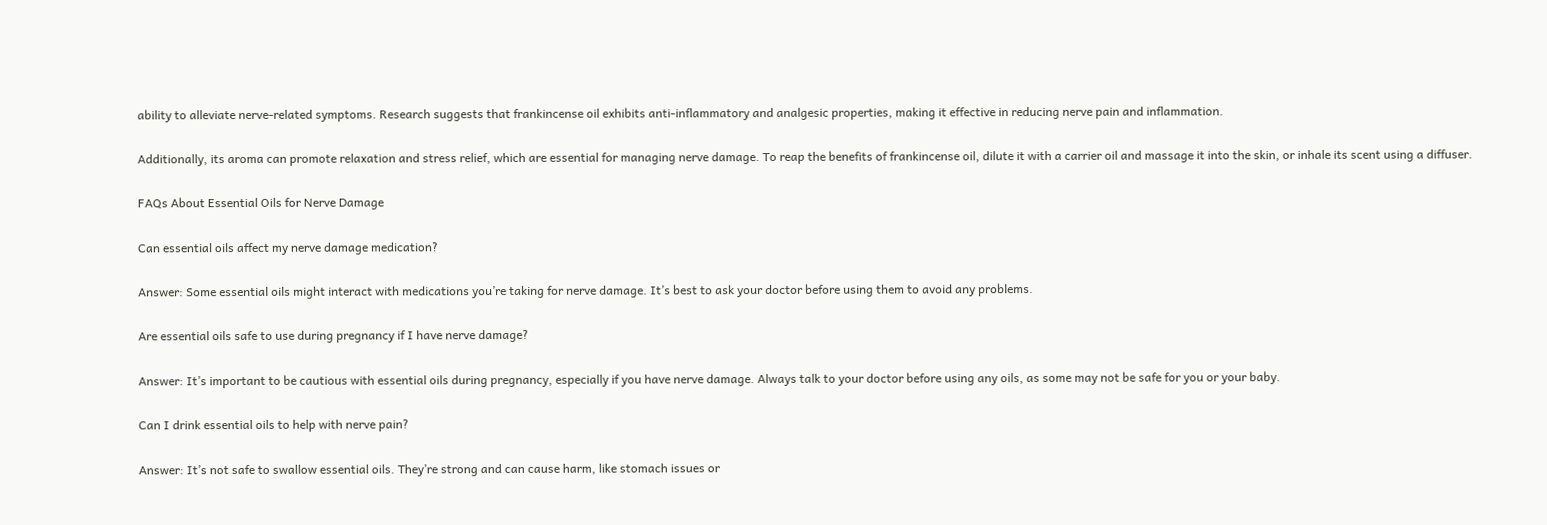ability to alleviate nerve-related symptoms. Research suggests that frankincense oil exhibits anti-inflammatory and analgesic properties, making it effective in reducing nerve pain and inflammation.

Additionally, its aroma can promote relaxation and stress relief, which are essential for managing nerve damage. To reap the benefits of frankincense oil, dilute it with a carrier oil and massage it into the skin, or inhale its scent using a diffuser.

FAQs About Essential Oils for Nerve Damage

Can essential oils affect my nerve damage medication?

Answer: Some essential oils might interact with medications you’re taking for nerve damage. It’s best to ask your doctor before using them to avoid any problems.

Are essential oils safe to use during pregnancy if I have nerve damage?

Answer: It’s important to be cautious with essential oils during pregnancy, especially if you have nerve damage. Always talk to your doctor before using any oils, as some may not be safe for you or your baby.

Can I drink essential oils to help with nerve pain?

Answer: It’s not safe to swallow essential oils. They’re strong and can cause harm, like stomach issues or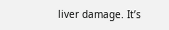liver damage. It’s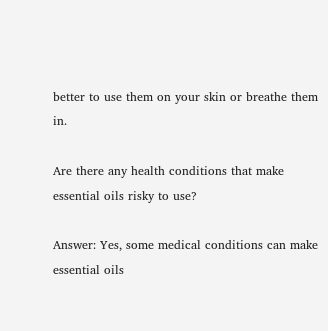better to use them on your skin or breathe them in.

Are there any health conditions that make essential oils risky to use?

Answer: Yes, some medical conditions can make essential oils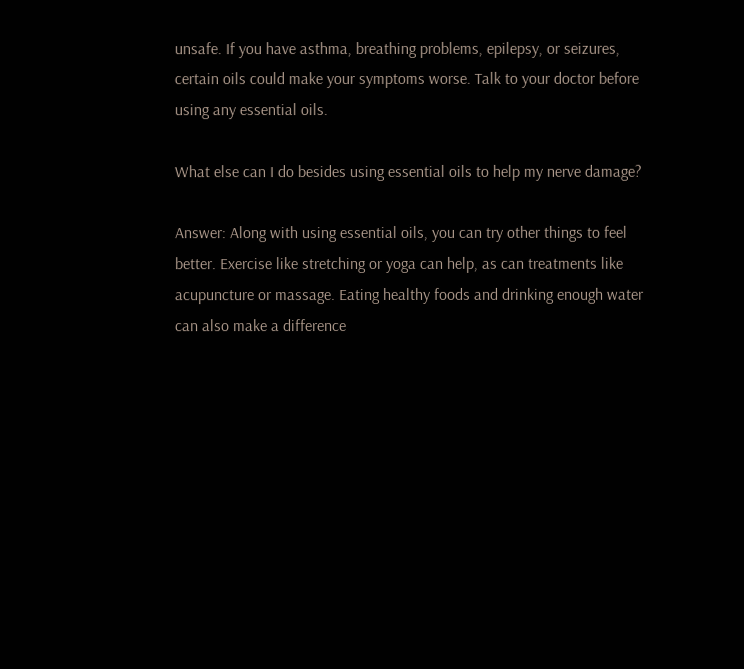unsafe. If you have asthma, breathing problems, epilepsy, or seizures, certain oils could make your symptoms worse. Talk to your doctor before using any essential oils.

What else can I do besides using essential oils to help my nerve damage?

Answer: Along with using essential oils, you can try other things to feel better. Exercise like stretching or yoga can help, as can treatments like acupuncture or massage. Eating healthy foods and drinking enough water can also make a difference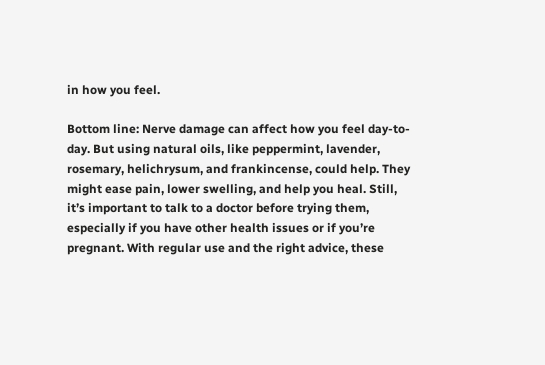in how you feel.

Bottom line: Nerve damage can affect how you feel day-to-day. But using natural oils, like peppermint, lavender, rosemary, helichrysum, and frankincense, could help. They might ease pain, lower swelling, and help you heal. Still, it’s important to talk to a doctor before trying them, especially if you have other health issues or if you’re pregnant. With regular use and the right advice, these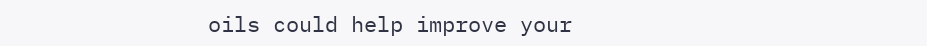oils could help improve your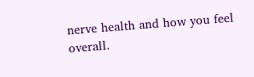nerve health and how you feel overall.